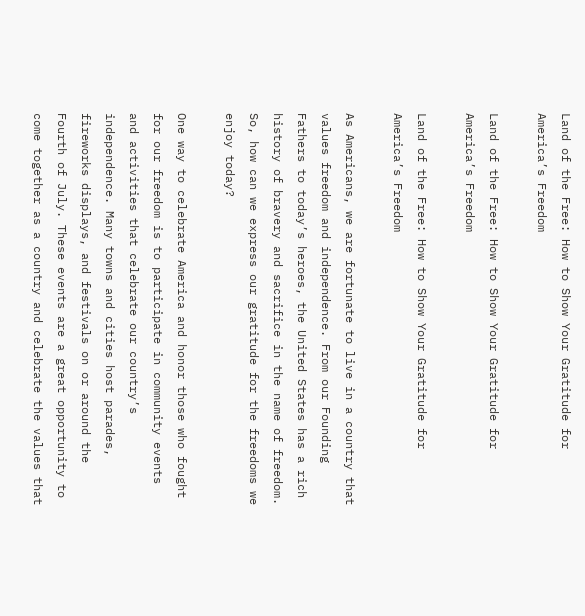Land of the Free: How to Show Your Gratitude for America’s Freedom

Land of the Free: How to Show Your Gratitude for America’s Freedom

Land of the Free: How to Show Your Gratitude for America’s Freedom

As Americans, we are fortunate to live in a country that values freedom and independence. From our Founding Fathers to today’s heroes, the United States has a rich history of bravery and sacrifice in the name of freedom. So, how can we express our gratitude for the freedoms we enjoy today?

One way to celebrate America and honor those who fought for our freedom is to participate in community events and activities that celebrate our country’s independence. Many towns and cities host parades, fireworks displays, and festivals on or around the Fourth of July. These events are a great opportunity to come together as a country and celebrate the values that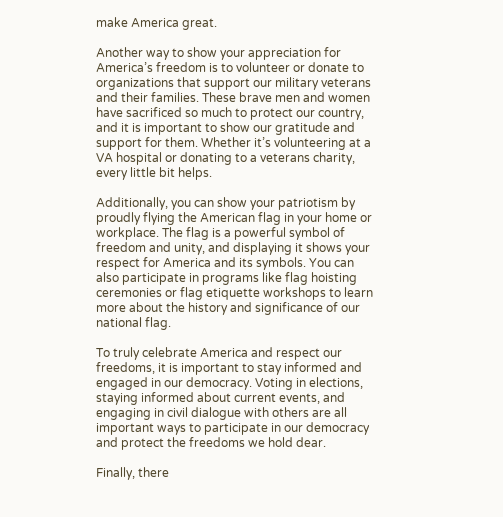make America great.

Another way to show your appreciation for America’s freedom is to volunteer or donate to organizations that support our military veterans and their families. These brave men and women have sacrificed so much to protect our country, and it is important to show our gratitude and support for them. Whether it’s volunteering at a VA hospital or donating to a veterans charity, every little bit helps.

Additionally, you can show your patriotism by proudly flying the American flag in your home or workplace. The flag is a powerful symbol of freedom and unity, and displaying it shows your respect for America and its symbols. You can also participate in programs like flag hoisting ceremonies or flag etiquette workshops to learn more about the history and significance of our national flag.

To truly celebrate America and respect our freedoms, it is important to stay informed and engaged in our democracy. Voting in elections, staying informed about current events, and engaging in civil dialogue with others are all important ways to participate in our democracy and protect the freedoms we hold dear.

Finally, there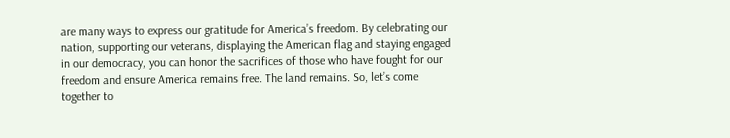are many ways to express our gratitude for America’s freedom. By celebrating our nation, supporting our veterans, displaying the American flag and staying engaged in our democracy, you can honor the sacrifices of those who have fought for our freedom and ensure America remains free. The land remains. So, let’s come together to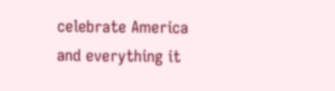celebrate America and everything it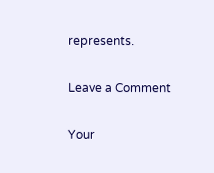represents.

Leave a Comment

Your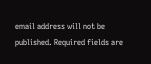email address will not be published. Required fields are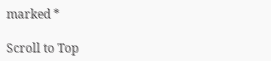marked *

Scroll to Top